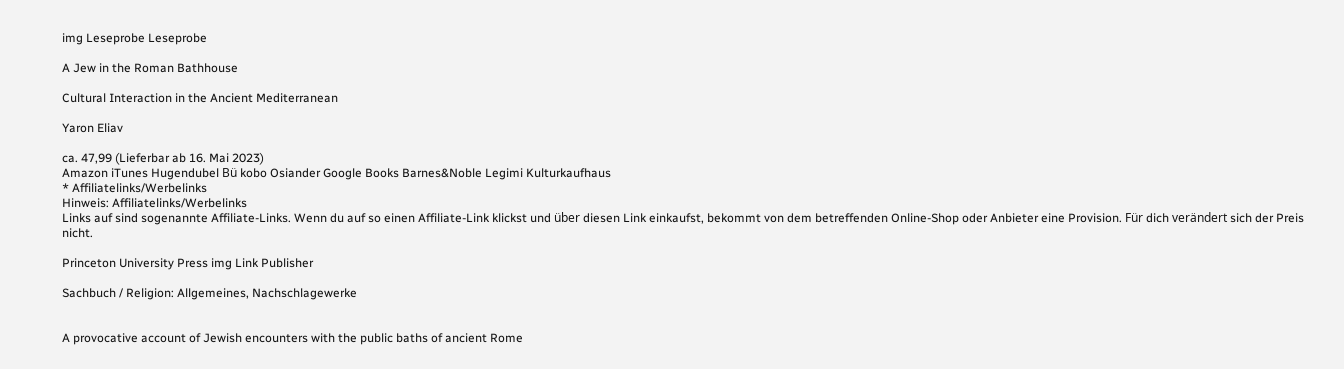img Leseprobe Leseprobe

A Jew in the Roman Bathhouse

Cultural Interaction in the Ancient Mediterranean

Yaron Eliav

ca. 47,99 (Lieferbar ab 16. Mai 2023)
Amazon iTunes Hugendubel Bü kobo Osiander Google Books Barnes&Noble Legimi Kulturkaufhaus
* Affiliatelinks/Werbelinks
Hinweis: Affiliatelinks/Werbelinks
Links auf sind sogenannte Affiliate-Links. Wenn du auf so einen Affiliate-Link klickst und über diesen Link einkaufst, bekommt von dem betreffenden Online-Shop oder Anbieter eine Provision. Für dich verändert sich der Preis nicht.

Princeton University Press img Link Publisher

Sachbuch / Religion: Allgemeines, Nachschlagewerke


A provocative account of Jewish encounters with the public baths of ancient Rome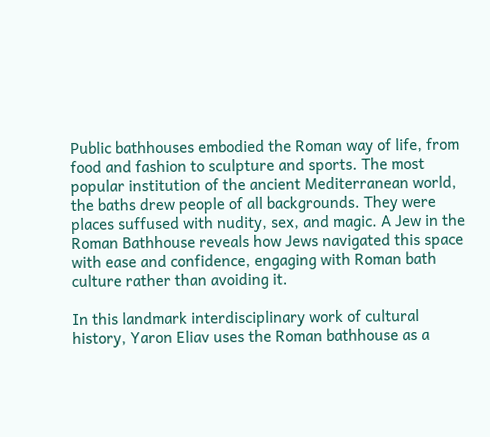Public bathhouses embodied the Roman way of life, from food and fashion to sculpture and sports. The most popular institution of the ancient Mediterranean world, the baths drew people of all backgrounds. They were places suffused with nudity, sex, and magic. A Jew in the Roman Bathhouse reveals how Jews navigated this space with ease and confidence, engaging with Roman bath culture rather than avoiding it.

In this landmark interdisciplinary work of cultural history, Yaron Eliav uses the Roman bathhouse as a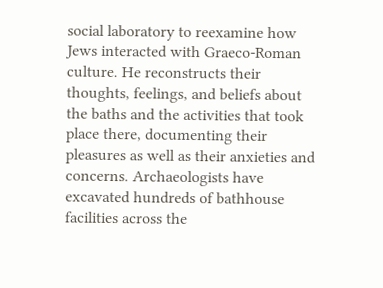social laboratory to reexamine how Jews interacted with Graeco-Roman culture. He reconstructs their thoughts, feelings, and beliefs about the baths and the activities that took place there, documenting their pleasures as well as their anxieties and concerns. Archaeologists have excavated hundreds of bathhouse facilities across the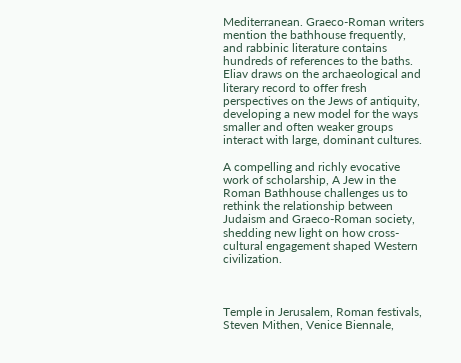Mediterranean. Graeco-Roman writers mention the bathhouse frequently, and rabbinic literature contains hundreds of references to the baths. Eliav draws on the archaeological and literary record to offer fresh perspectives on the Jews of antiquity, developing a new model for the ways smaller and often weaker groups interact with large, dominant cultures.

A compelling and richly evocative work of scholarship, A Jew in the Roman Bathhouse challenges us to rethink the relationship between Judaism and Graeco-Roman society, shedding new light on how cross-cultural engagement shaped Western civilization.



Temple in Jerusalem, Roman festivals, Steven Mithen, Venice Biennale,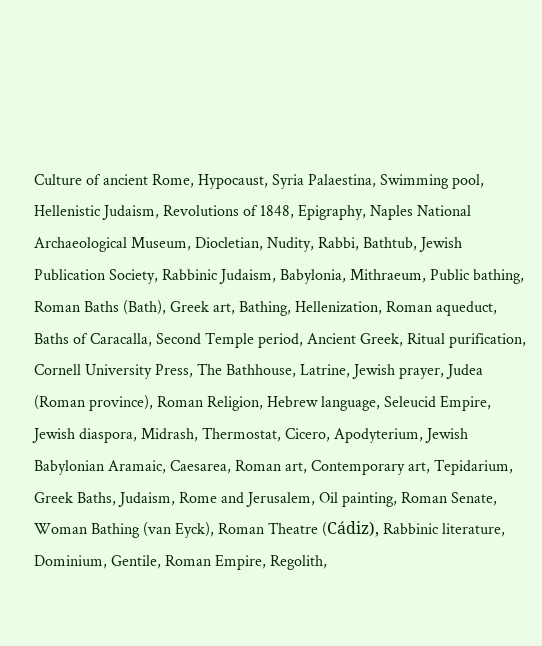Culture of ancient Rome, Hypocaust, Syria Palaestina, Swimming pool, Hellenistic Judaism, Revolutions of 1848, Epigraphy, Naples National Archaeological Museum, Diocletian, Nudity, Rabbi, Bathtub, Jewish Publication Society, Rabbinic Judaism, Babylonia, Mithraeum, Public bathing, Roman Baths (Bath), Greek art, Bathing, Hellenization, Roman aqueduct, Baths of Caracalla, Second Temple period, Ancient Greek, Ritual purification, Cornell University Press, The Bathhouse, Latrine, Jewish prayer, Judea (Roman province), Roman Religion, Hebrew language, Seleucid Empire, Jewish diaspora, Midrash, Thermostat, Cicero, Apodyterium, Jewish Babylonian Aramaic, Caesarea, Roman art, Contemporary art, Tepidarium, Greek Baths, Judaism, Rome and Jerusalem, Oil painting, Roman Senate, Woman Bathing (van Eyck), Roman Theatre (Cádiz), Rabbinic literature, Dominium, Gentile, Roman Empire, Regolith,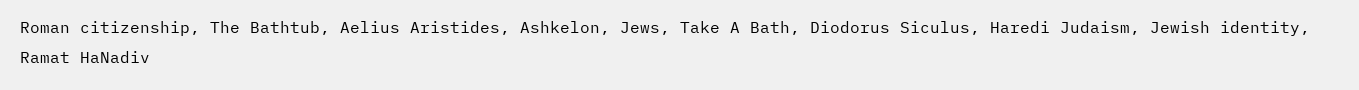Roman citizenship, The Bathtub, Aelius Aristides, Ashkelon, Jews, Take A Bath, Diodorus Siculus, Haredi Judaism, Jewish identity, Ramat HaNadiv